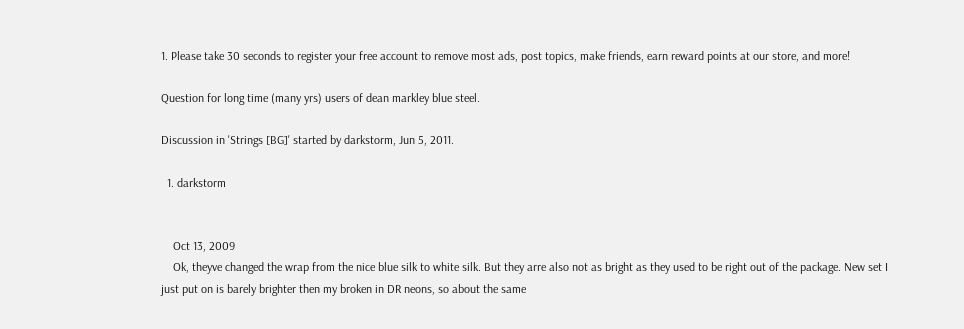1. Please take 30 seconds to register your free account to remove most ads, post topics, make friends, earn reward points at our store, and more!

Question for long time (many yrs) users of dean markley blue steel.

Discussion in 'Strings [BG]' started by darkstorm, Jun 5, 2011.

  1. darkstorm


    Oct 13, 2009
    Ok, theyve changed the wrap from the nice blue silk to white silk. But they arre also not as bright as they used to be right out of the package. New set I just put on is barely brighter then my broken in DR neons, so about the same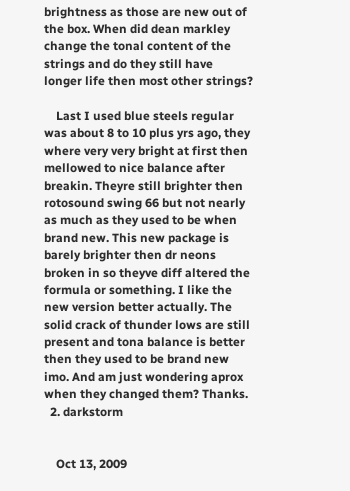brightness as those are new out of the box. When did dean markley change the tonal content of the strings and do they still have longer life then most other strings?

    Last I used blue steels regular was about 8 to 10 plus yrs ago, they where very very bright at first then mellowed to nice balance after breakin. Theyre still brighter then rotosound swing 66 but not nearly as much as they used to be when brand new. This new package is barely brighter then dr neons broken in so theyve diff altered the formula or something. I like the new version better actually. The solid crack of thunder lows are still present and tona balance is better then they used to be brand new imo. And am just wondering aprox when they changed them? Thanks.
  2. darkstorm


    Oct 13, 2009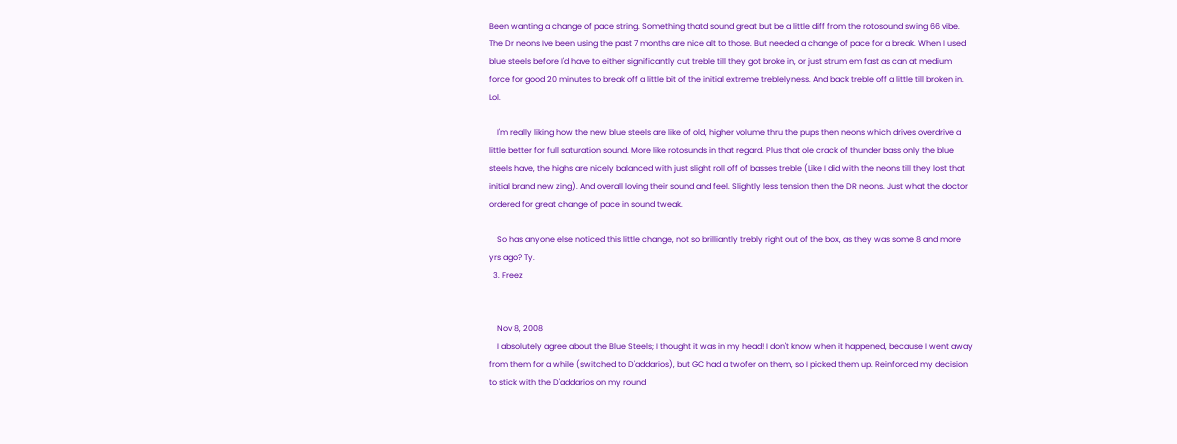Been wanting a change of pace string. Something thatd sound great but be a little diff from the rotosound swing 66 vibe. The Dr neons Ive been using the past 7 months are nice alt to those. But needed a change of pace for a break. When I used blue steels before I'd have to either significantly cut treble till they got broke in, or just strum em fast as can at medium force for good 20 minutes to break off a little bit of the initial extreme treblelyness. And back treble off a little till broken in. Lol.

    I'm really liking how the new blue steels are like of old, higher volume thru the pups then neons which drives overdrive a little better for full saturation sound. More like rotosunds in that regard. Plus that ole crack of thunder bass only the blue steels have, the highs are nicely balanced with just slight roll off of basses treble (Like I did with the neons till they lost that initial brand new zing). And overall loving their sound and feel. Slightly less tension then the DR neons. Just what the doctor ordered for great change of pace in sound tweak.

    So has anyone else noticed this little change, not so brilliantly trebly right out of the box, as they was some 8 and more yrs ago? Ty.
  3. Freez


    Nov 8, 2008
    I absolutely agree about the Blue Steels; I thought it was in my head! I don't know when it happened, because I went away from them for a while (switched to D'addarios), but GC had a twofer on them, so I picked them up. Reinforced my decision to stick with the D'addarios on my round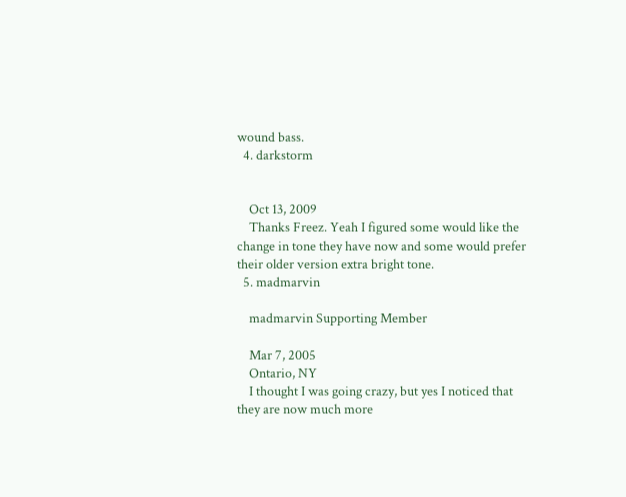wound bass.
  4. darkstorm


    Oct 13, 2009
    Thanks Freez. Yeah I figured some would like the change in tone they have now and some would prefer their older version extra bright tone.
  5. madmarvin

    madmarvin Supporting Member

    Mar 7, 2005
    Ontario, NY
    I thought I was going crazy, but yes I noticed that they are now much more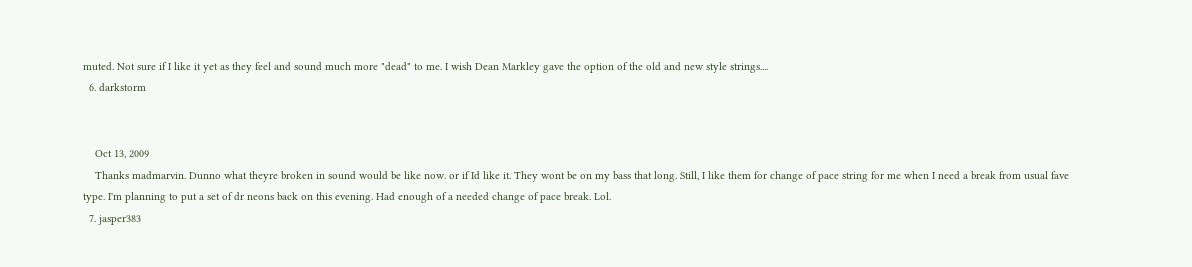muted. Not sure if I like it yet as they feel and sound much more "dead" to me. I wish Dean Markley gave the option of the old and new style strings....
  6. darkstorm


    Oct 13, 2009
    Thanks madmarvin. Dunno what theyre broken in sound would be like now. or if Id like it. They wont be on my bass that long. Still, I like them for change of pace string for me when I need a break from usual fave type. I'm planning to put a set of dr neons back on this evening. Had enough of a needed change of pace break. Lol.
  7. jasper383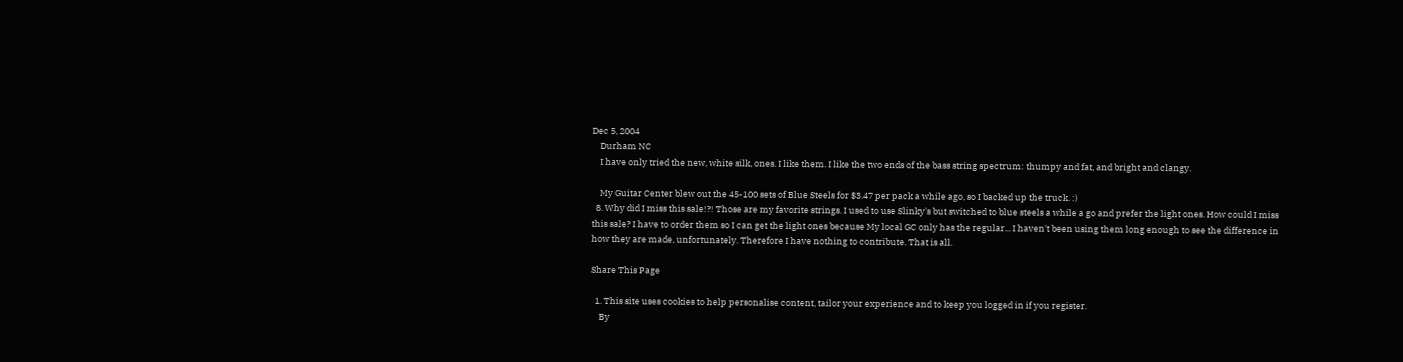Dec 5, 2004
    Durham NC
    I have only tried the new, white silk, ones. I like them. I like the two ends of the bass string spectrum: thumpy and fat, and bright and clangy.

    My Guitar Center blew out the 45-100 sets of Blue Steels for $3.47 per pack a while ago, so I backed up the truck. :)
  8. Why did I miss this sale!?! Those are my favorite strings. I used to use Slinky's but switched to blue steels a while a go and prefer the light ones. How could I miss this sale? I have to order them so I can get the light ones because My local GC only has the regular... I haven't been using them long enough to see the difference in how they are made, unfortunately. Therefore I have nothing to contribute. That is all.

Share This Page

  1. This site uses cookies to help personalise content, tailor your experience and to keep you logged in if you register.
    By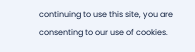continuing to use this site, you are consenting to our use of cookies.